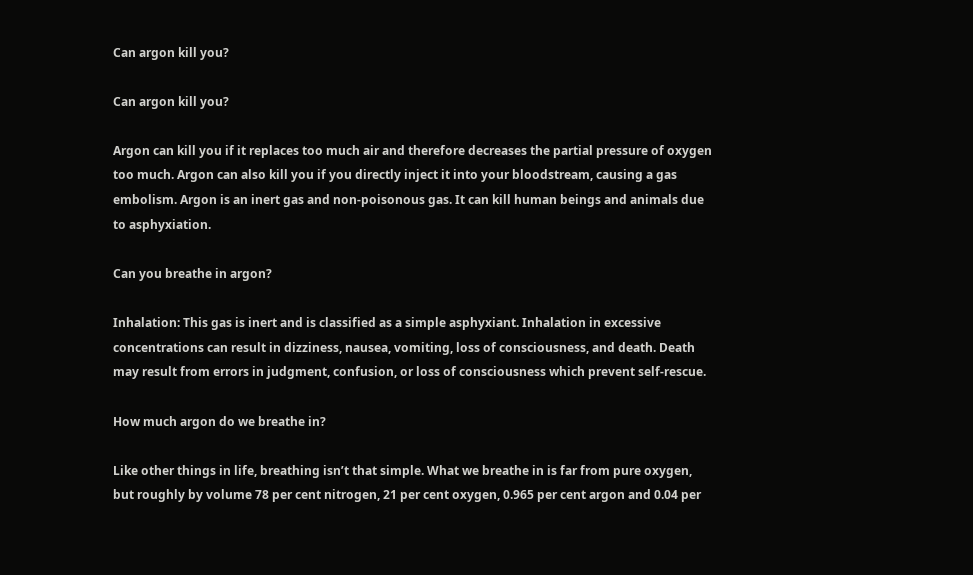Can argon kill you?

Can argon kill you?

Argon can kill you if it replaces too much air and therefore decreases the partial pressure of oxygen too much. Argon can also kill you if you directly inject it into your bloodstream, causing a gas embolism. Argon is an inert gas and non-poisonous gas. It can kill human beings and animals due to asphyxiation.

Can you breathe in argon?

Inhalation: This gas is inert and is classified as a simple asphyxiant. Inhalation in excessive concentrations can result in dizziness, nausea, vomiting, loss of consciousness, and death. Death may result from errors in judgment, confusion, or loss of consciousness which prevent self-rescue.

How much argon do we breathe in?

Like other things in life, breathing isn’t that simple. What we breathe in is far from pure oxygen, but roughly by volume 78 per cent nitrogen, 21 per cent oxygen, 0.965 per cent argon and 0.04 per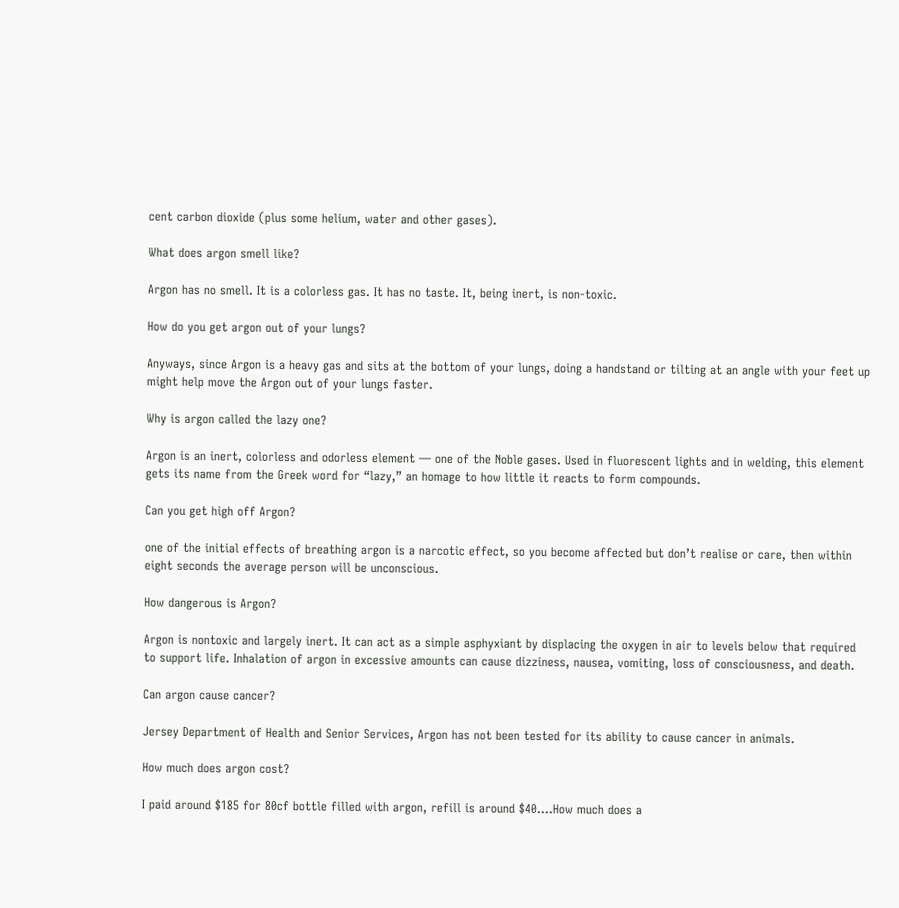cent carbon dioxide (plus some helium, water and other gases).

What does argon smell like?

Argon has no smell. It is a colorless gas. It has no taste. It, being inert, is non-toxic.

How do you get argon out of your lungs?

Anyways, since Argon is a heavy gas and sits at the bottom of your lungs, doing a handstand or tilting at an angle with your feet up might help move the Argon out of your lungs faster.

Why is argon called the lazy one?

Argon is an inert, colorless and odorless element — one of the Noble gases. Used in fluorescent lights and in welding, this element gets its name from the Greek word for “lazy,” an homage to how little it reacts to form compounds.

Can you get high off Argon?

one of the initial effects of breathing argon is a narcotic effect, so you become affected but don’t realise or care, then within eight seconds the average person will be unconscious.

How dangerous is Argon?

Argon is nontoxic and largely inert. It can act as a simple asphyxiant by displacing the oxygen in air to levels below that required to support life. Inhalation of argon in excessive amounts can cause dizziness, nausea, vomiting, loss of consciousness, and death.

Can argon cause cancer?

Jersey Department of Health and Senior Services, Argon has not been tested for its ability to cause cancer in animals.

How much does argon cost?

I paid around $185 for 80cf bottle filled with argon, refill is around $40….How much does a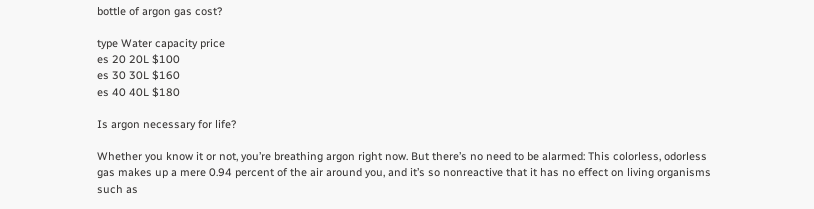bottle of argon gas cost?

type Water capacity price
es 20 20L $100
es 30 30L $160
es 40 40L $180

Is argon necessary for life?

Whether you know it or not, you’re breathing argon right now. But there’s no need to be alarmed: This colorless, odorless gas makes up a mere 0.94 percent of the air around you, and it’s so nonreactive that it has no effect on living organisms such as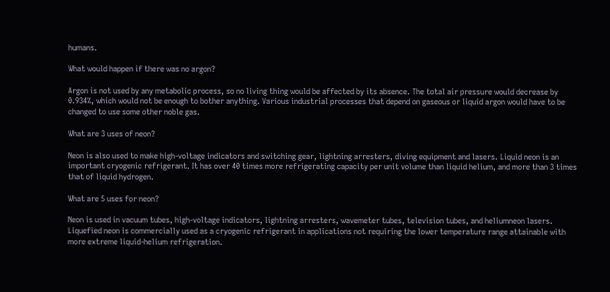humans.

What would happen if there was no argon?

Argon is not used by any metabolic process, so no living thing would be affected by its absence. The total air pressure would decrease by 0.934%, which would not be enough to bother anything. Various industrial processes that depend on gaseous or liquid argon would have to be changed to use some other noble gas.

What are 3 uses of neon?

Neon is also used to make high-voltage indicators and switching gear, lightning arresters, diving equipment and lasers. Liquid neon is an important cryogenic refrigerant. It has over 40 times more refrigerating capacity per unit volume than liquid helium, and more than 3 times that of liquid hydrogen.

What are 5 uses for neon?

Neon is used in vacuum tubes, high-voltage indicators, lightning arresters, wavemeter tubes, television tubes, and heliumneon lasers. Liquefied neon is commercially used as a cryogenic refrigerant in applications not requiring the lower temperature range attainable with more extreme liquid-helium refrigeration.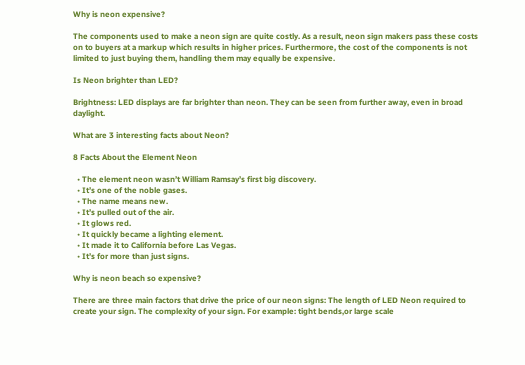Why is neon expensive?

The components used to make a neon sign are quite costly. As a result, neon sign makers pass these costs on to buyers at a markup which results in higher prices. Furthermore, the cost of the components is not limited to just buying them, handling them may equally be expensive.

Is Neon brighter than LED?

Brightness: LED displays are far brighter than neon. They can be seen from further away, even in broad daylight.

What are 3 interesting facts about Neon?

8 Facts About the Element Neon

  • The element neon wasn’t William Ramsay’s first big discovery.
  • It’s one of the noble gases.
  • The name means new.
  • It’s pulled out of the air.
  • It glows red.
  • It quickly became a lighting element.
  • It made it to California before Las Vegas.
  • It’s for more than just signs.

Why is neon beach so expensive?

There are three main factors that drive the price of our neon signs: The length of LED Neon required to create your sign. The complexity of your sign. For example: tight bends,or large scale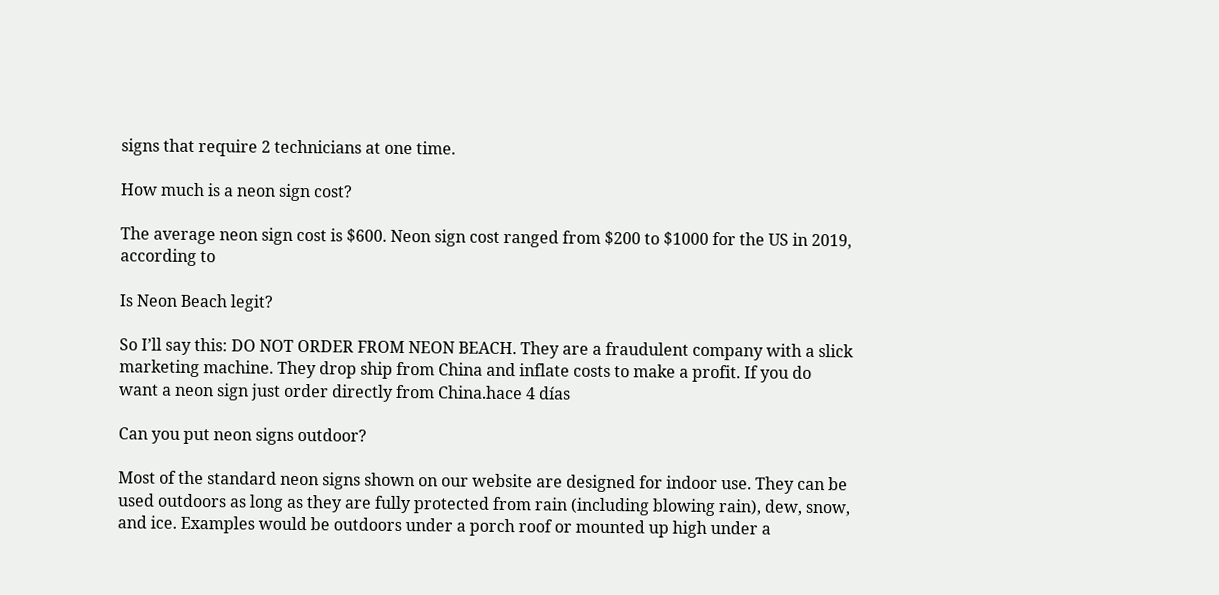signs that require 2 technicians at one time.

How much is a neon sign cost?

The average neon sign cost is $600. Neon sign cost ranged from $200 to $1000 for the US in 2019, according to

Is Neon Beach legit?

So I’ll say this: DO NOT ORDER FROM NEON BEACH. They are a fraudulent company with a slick marketing machine. They drop ship from China and inflate costs to make a profit. If you do want a neon sign just order directly from China.hace 4 días

Can you put neon signs outdoor?

Most of the standard neon signs shown on our website are designed for indoor use. They can be used outdoors as long as they are fully protected from rain (including blowing rain), dew, snow, and ice. Examples would be outdoors under a porch roof or mounted up high under a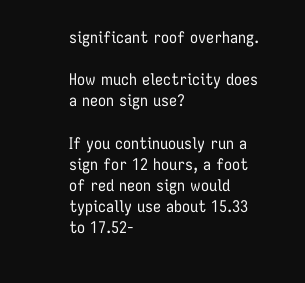significant roof overhang.

How much electricity does a neon sign use?

If you continuously run a sign for 12 hours, a foot of red neon sign would typically use about 15.33 to 17.52-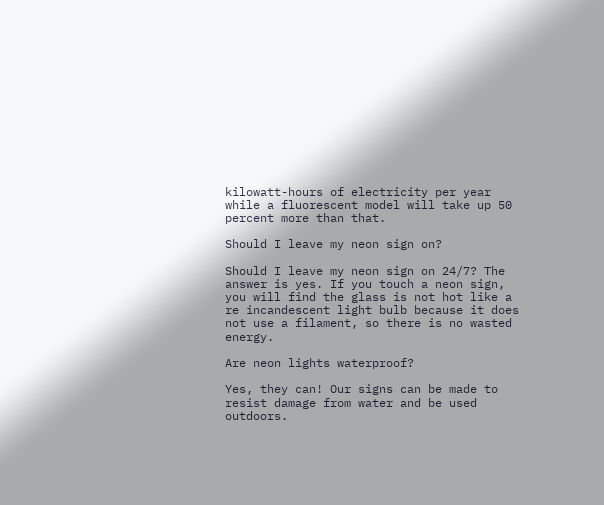kilowatt-hours of electricity per year while a fluorescent model will take up 50 percent more than that.

Should I leave my neon sign on?

Should I leave my neon sign on 24/7? The answer is yes. If you touch a neon sign, you will find the glass is not hot like a re incandescent light bulb because it does not use a filament, so there is no wasted energy.

Are neon lights waterproof?

Yes, they can! Our signs can be made to resist damage from water and be used outdoors.